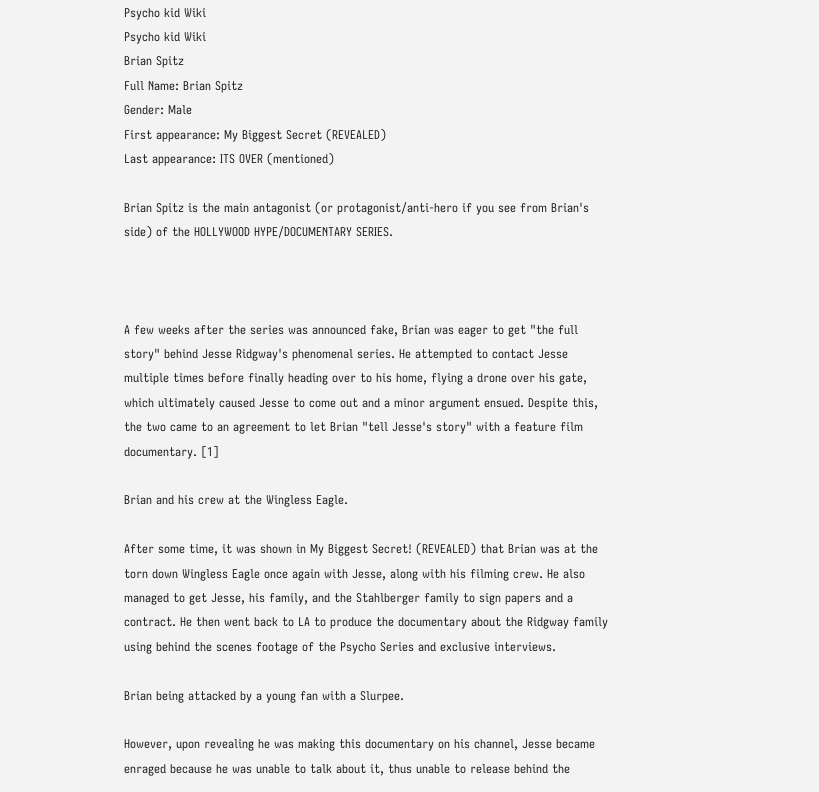Psycho kid Wiki
Psycho kid Wiki
Brian Spitz
Full Name: Brian Spitz
Gender: Male
First appearance: My Biggest Secret (REVEALED)
Last appearance: ITS OVER (mentioned)

Brian Spitz is the main antagonist (or protagonist/anti-hero if you see from Brian's side) of the HOLLYWOOD HYPE/DOCUMENTARY SERIES.



A few weeks after the series was announced fake, Brian was eager to get "the full story" behind Jesse Ridgway's phenomenal series. He attempted to contact Jesse multiple times before finally heading over to his home, flying a drone over his gate, which ultimately caused Jesse to come out and a minor argument ensued. Despite this, the two came to an agreement to let Brian "tell Jesse's story" with a feature film documentary. [1]

Brian and his crew at the Wingless Eagle.

After some time, it was shown in My Biggest Secret! (REVEALED) that Brian was at the torn down Wingless Eagle once again with Jesse, along with his filming crew. He also managed to get Jesse, his family, and the Stahlberger family to sign papers and a contract. He then went back to LA to produce the documentary about the Ridgway family using behind the scenes footage of the Psycho Series and exclusive interviews.

Brian being attacked by a young fan with a Slurpee.

However, upon revealing he was making this documentary on his channel, Jesse became enraged because he was unable to talk about it, thus unable to release behind the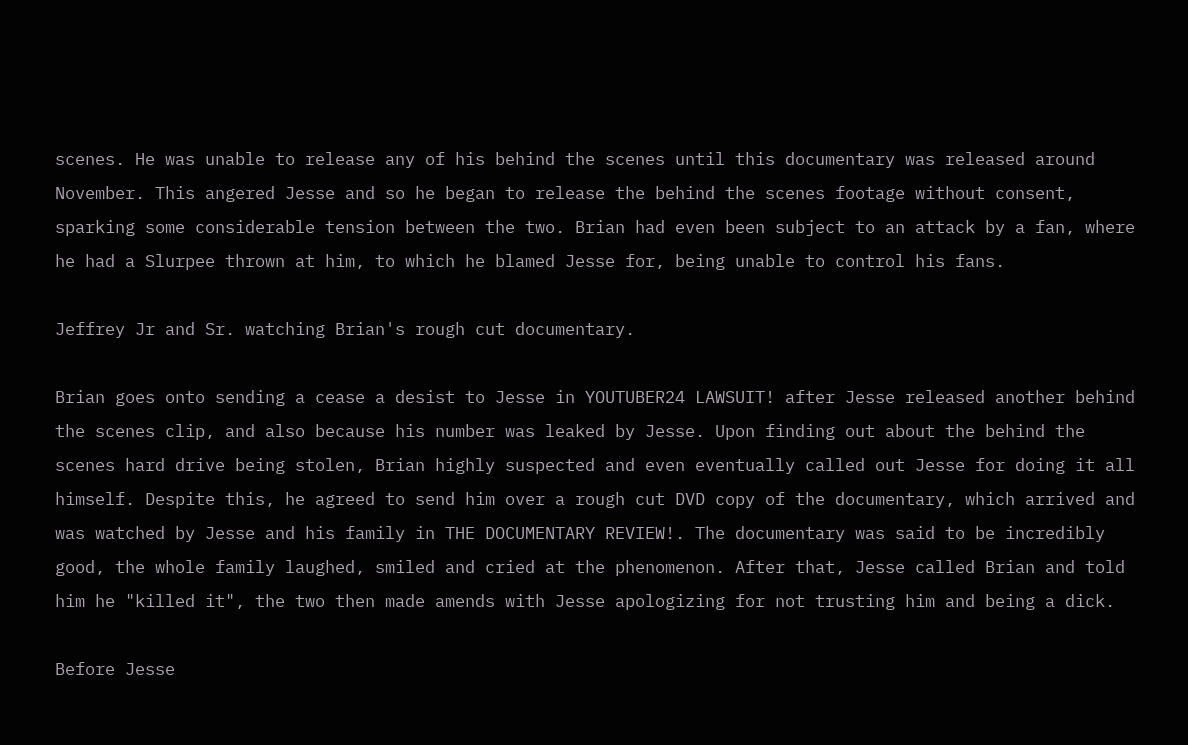scenes. He was unable to release any of his behind the scenes until this documentary was released around November. This angered Jesse and so he began to release the behind the scenes footage without consent, sparking some considerable tension between the two. Brian had even been subject to an attack by a fan, where he had a Slurpee thrown at him, to which he blamed Jesse for, being unable to control his fans.

Jeffrey Jr and Sr. watching Brian's rough cut documentary.

Brian goes onto sending a cease a desist to Jesse in YOUTUBER24 LAWSUIT! after Jesse released another behind the scenes clip, and also because his number was leaked by Jesse. Upon finding out about the behind the scenes hard drive being stolen, Brian highly suspected and even eventually called out Jesse for doing it all himself. Despite this, he agreed to send him over a rough cut DVD copy of the documentary, which arrived and was watched by Jesse and his family in THE DOCUMENTARY REVIEW!. The documentary was said to be incredibly good, the whole family laughed, smiled and cried at the phenomenon. After that, Jesse called Brian and told him he "killed it", the two then made amends with Jesse apologizing for not trusting him and being a dick.

Before Jesse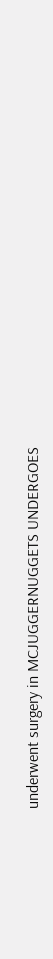underwent surgery in MCJUGGERNUGGETS UNDERGOES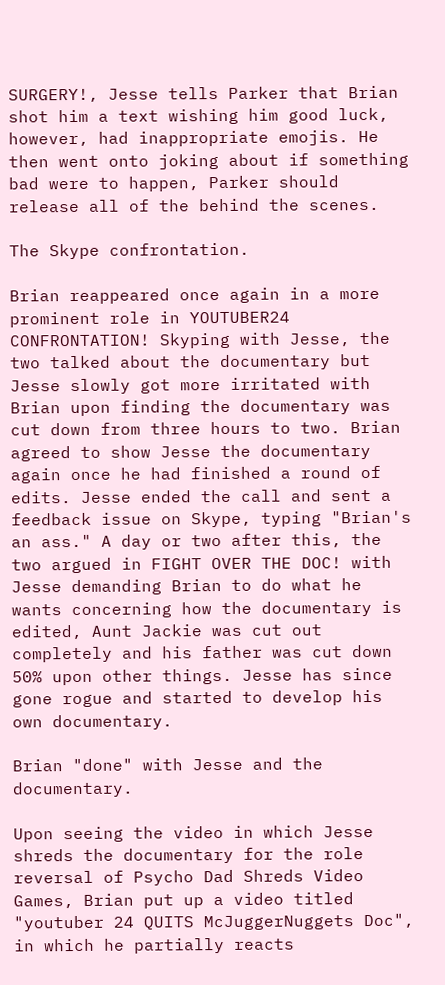SURGERY!, Jesse tells Parker that Brian shot him a text wishing him good luck, however, had inappropriate emojis. He then went onto joking about if something bad were to happen, Parker should release all of the behind the scenes.

The Skype confrontation.

Brian reappeared once again in a more prominent role in YOUTUBER24 CONFRONTATION! Skyping with Jesse, the two talked about the documentary but Jesse slowly got more irritated with Brian upon finding the documentary was cut down from three hours to two. Brian agreed to show Jesse the documentary again once he had finished a round of edits. Jesse ended the call and sent a feedback issue on Skype, typing "Brian's an ass." A day or two after this, the two argued in FIGHT OVER THE DOC! with Jesse demanding Brian to do what he wants concerning how the documentary is edited, Aunt Jackie was cut out completely and his father was cut down 50% upon other things. Jesse has since gone rogue and started to develop his own documentary.

Brian "done" with Jesse and the documentary.

Upon seeing the video in which Jesse shreds the documentary for the role reversal of Psycho Dad Shreds Video Games, Brian put up a video titled "youtuber 24 QUITS McJuggerNuggets Doc", in which he partially reacts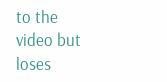to the video but loses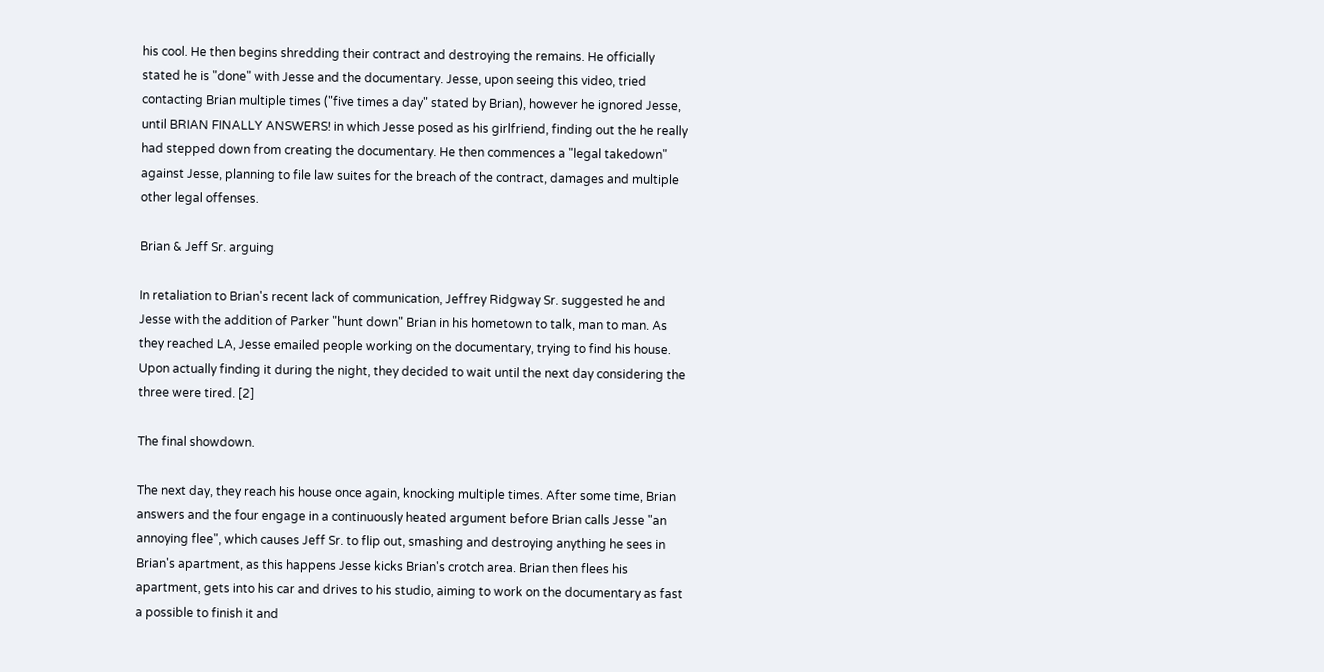his cool. He then begins shredding their contract and destroying the remains. He officially stated he is "done" with Jesse and the documentary. Jesse, upon seeing this video, tried contacting Brian multiple times ("five times a day" stated by Brian), however he ignored Jesse, until BRIAN FINALLY ANSWERS! in which Jesse posed as his girlfriend, finding out the he really had stepped down from creating the documentary. He then commences a "legal takedown" against Jesse, planning to file law suites for the breach of the contract, damages and multiple other legal offenses.

Brian & Jeff Sr. arguing

In retaliation to Brian's recent lack of communication, Jeffrey Ridgway Sr. suggested he and Jesse with the addition of Parker "hunt down" Brian in his hometown to talk, man to man. As they reached LA, Jesse emailed people working on the documentary, trying to find his house. Upon actually finding it during the night, they decided to wait until the next day considering the three were tired. [2]

The final showdown.

The next day, they reach his house once again, knocking multiple times. After some time, Brian answers and the four engage in a continuously heated argument before Brian calls Jesse "an annoying flee", which causes Jeff Sr. to flip out, smashing and destroying anything he sees in Brian's apartment, as this happens Jesse kicks Brian's crotch area. Brian then flees his apartment, gets into his car and drives to his studio, aiming to work on the documentary as fast a possible to finish it and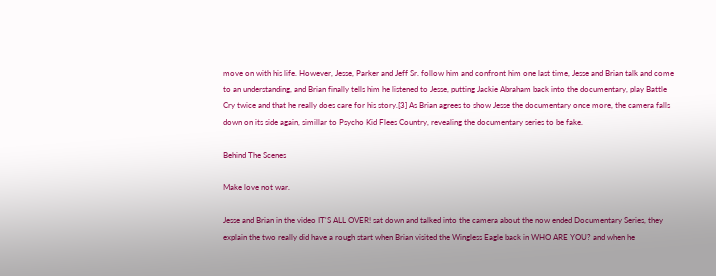move on with his life. However, Jesse, Parker and Jeff Sr. follow him and confront him one last time, Jesse and Brian talk and come to an understanding, and Brian finally tells him he listened to Jesse, putting Jackie Abraham back into the documentary, play Battle Cry twice and that he really does care for his story.[3] As Brian agrees to show Jesse the documentary once more, the camera falls down on its side again, simillar to Psycho Kid Flees Country, revealing the documentary series to be fake.

Behind The Scenes

Make love not war.

Jesse and Brian in the video IT'S ALL OVER! sat down and talked into the camera about the now ended Documentary Series, they explain the two really did have a rough start when Brian visited the Wingless Eagle back in WHO ARE YOU? and when he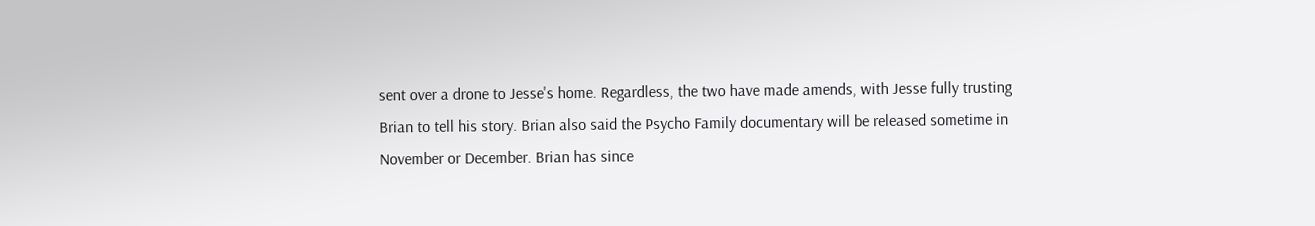sent over a drone to Jesse's home. Regardless, the two have made amends, with Jesse fully trusting Brian to tell his story. Brian also said the Psycho Family documentary will be released sometime in November or December. Brian has since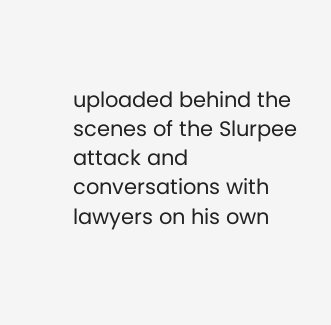uploaded behind the scenes of the Slurpee attack and conversations with lawyers on his own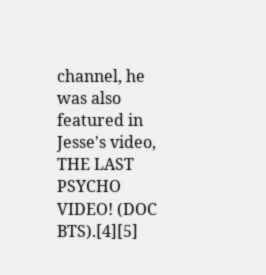channel, he was also featured in Jesse's video, THE LAST PSYCHO VIDEO! (DOC BTS).[4][5]